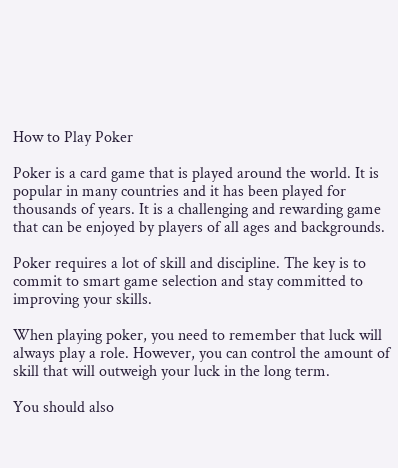How to Play Poker

Poker is a card game that is played around the world. It is popular in many countries and it has been played for thousands of years. It is a challenging and rewarding game that can be enjoyed by players of all ages and backgrounds.

Poker requires a lot of skill and discipline. The key is to commit to smart game selection and stay committed to improving your skills.

When playing poker, you need to remember that luck will always play a role. However, you can control the amount of skill that will outweigh your luck in the long term.

You should also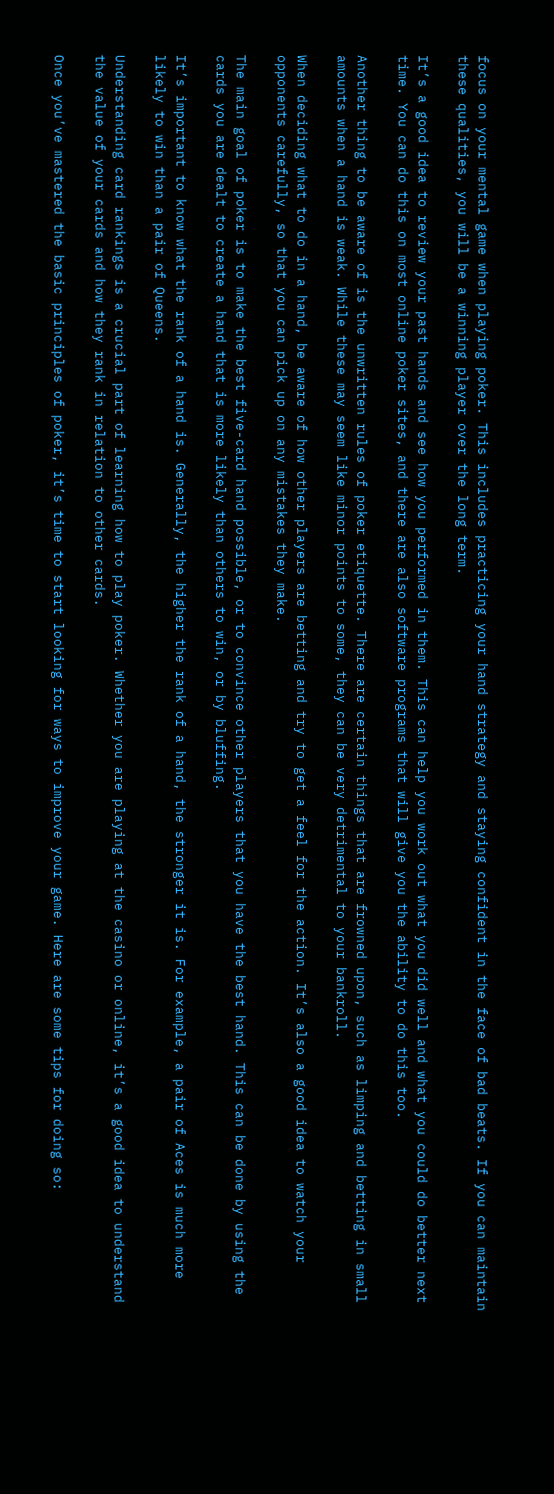focus on your mental game when playing poker. This includes practicing your hand strategy and staying confident in the face of bad beats. If you can maintain these qualities, you will be a winning player over the long term.

It’s a good idea to review your past hands and see how you performed in them. This can help you work out what you did well and what you could do better next time. You can do this on most online poker sites, and there are also software programs that will give you the ability to do this too.

Another thing to be aware of is the unwritten rules of poker etiquette. There are certain things that are frowned upon, such as limping and betting in small amounts when a hand is weak. While these may seem like minor points to some, they can be very detrimental to your bankroll.

When deciding what to do in a hand, be aware of how other players are betting and try to get a feel for the action. It’s also a good idea to watch your opponents carefully, so that you can pick up on any mistakes they make.

The main goal of poker is to make the best five-card hand possible, or to convince other players that you have the best hand. This can be done by using the cards you are dealt to create a hand that is more likely than others to win, or by bluffing.

It’s important to know what the rank of a hand is. Generally, the higher the rank of a hand, the stronger it is. For example, a pair of Aces is much more likely to win than a pair of Queens.

Understanding card rankings is a crucial part of learning how to play poker. Whether you are playing at the casino or online, it’s a good idea to understand the value of your cards and how they rank in relation to other cards.

Once you’ve mastered the basic principles of poker, it’s time to start looking for ways to improve your game. Here are some tips for doing so: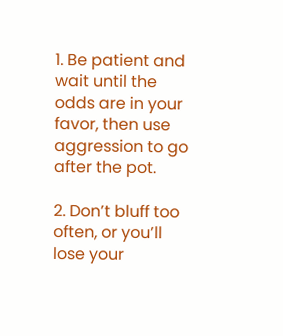1. Be patient and wait until the odds are in your favor, then use aggression to go after the pot.

2. Don’t bluff too often, or you’ll lose your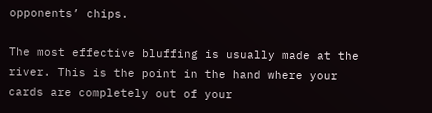opponents’ chips.

The most effective bluffing is usually made at the river. This is the point in the hand where your cards are completely out of your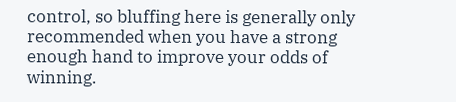control, so bluffing here is generally only recommended when you have a strong enough hand to improve your odds of winning.